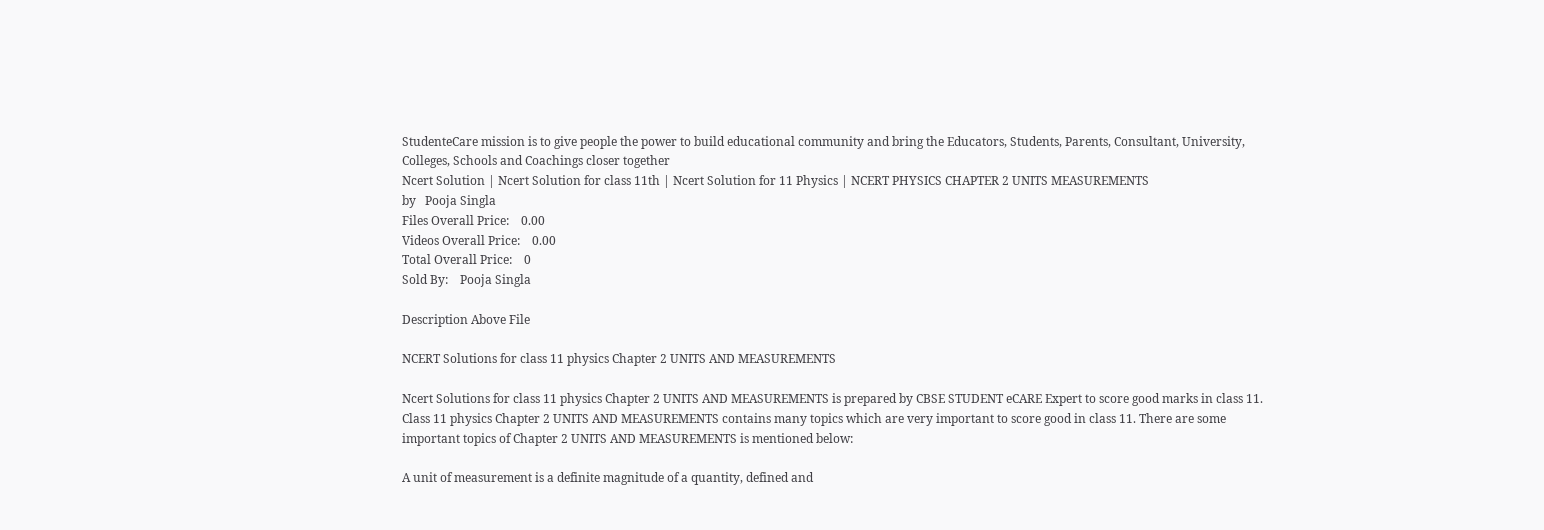StudenteCare mission is to give people the power to build educational community and bring the Educators, Students, Parents, Consultant, University, Colleges, Schools and Coachings closer together
Ncert Solution | Ncert Solution for class 11th | Ncert Solution for 11 Physics | NCERT PHYSICS CHAPTER 2 UNITS MEASUREMENTS
by   Pooja Singla
Files Overall Price:    0.00
Videos Overall Price:    0.00
Total Overall Price:    0
Sold By:    Pooja Singla

Description Above File

NCERT Solutions for class 11 physics Chapter 2 UNITS AND MEASUREMENTS

Ncert Solutions for class 11 physics Chapter 2 UNITS AND MEASUREMENTS is prepared by CBSE STUDENT eCARE Expert to score good marks in class 11. Class 11 physics Chapter 2 UNITS AND MEASUREMENTS contains many topics which are very important to score good in class 11. There are some important topics of Chapter 2 UNITS AND MEASUREMENTS is mentioned below:

A unit of measurement is a definite magnitude of a quantity, defined and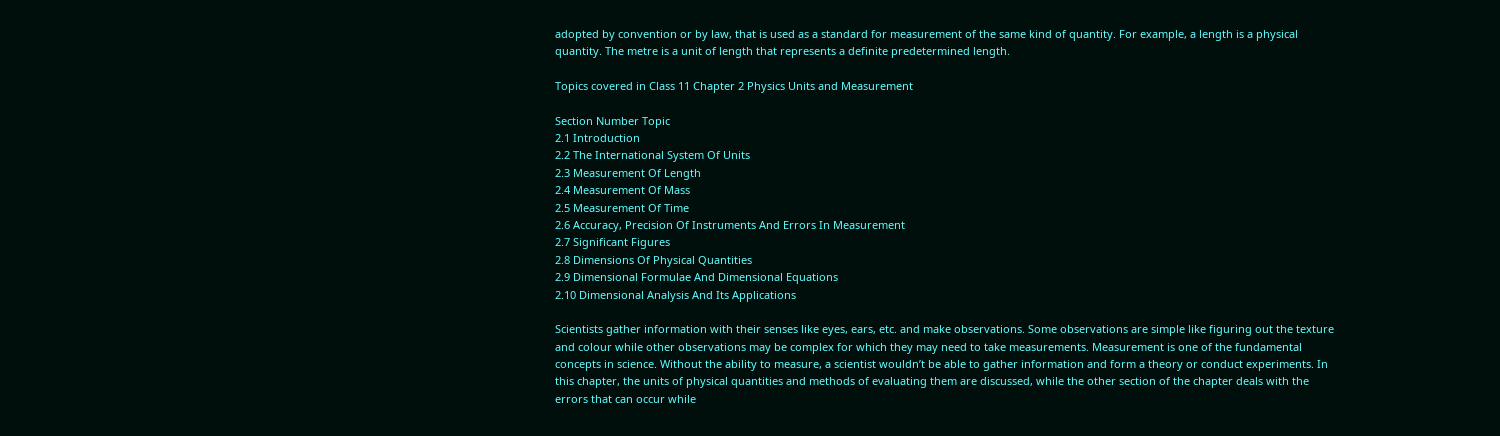adopted by convention or by law, that is used as a standard for measurement of the same kind of quantity. For example, a length is a physical quantity. The metre is a unit of length that represents a definite predetermined length.

Topics covered in Class 11 Chapter 2 Physics Units and Measurement

Section Number Topic
2.1 Introduction
2.2 The International System Of Units
2.3 Measurement Of Length
2.4 Measurement Of Mass
2.5 Measurement Of Time
2.6 Accuracy, Precision Of Instruments And Errors In Measurement
2.7 Significant Figures
2.8 Dimensions Of Physical Quantities
2.9 Dimensional Formulae And Dimensional Equations
2.10 Dimensional Analysis And Its Applications

Scientists gather information with their senses like eyes, ears, etc. and make observations. Some observations are simple like figuring out the texture and colour while other observations may be complex for which they may need to take measurements. Measurement is one of the fundamental concepts in science. Without the ability to measure, a scientist wouldn’t be able to gather information and form a theory or conduct experiments. In this chapter, the units of physical quantities and methods of evaluating them are discussed, while the other section of the chapter deals with the errors that can occur while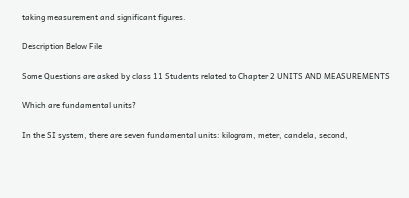taking measurement and significant figures.

Description Below File

Some Questions are asked by class 11 Students related to Chapter 2 UNITS AND MEASUREMENTS

Which are fundamental units?

In the SI system, there are seven fundamental units: kilogram, meter, candela, second,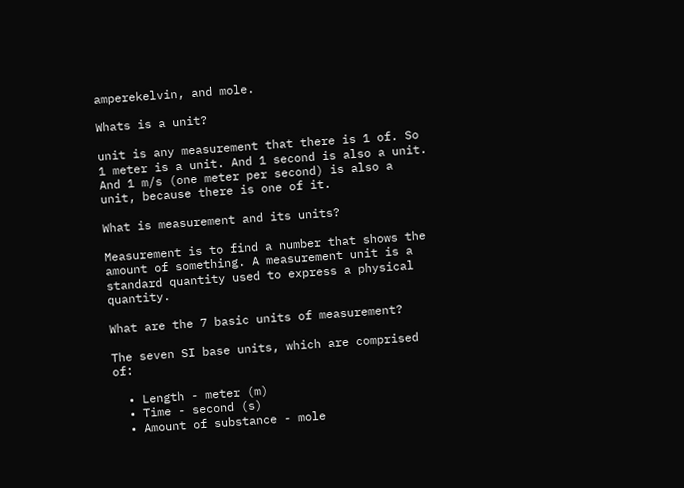amperekelvin, and mole.

Whats is a unit?

unit is any measurement that there is 1 of. So 1 meter is a unit. And 1 second is also a unit. And 1 m/s (one meter per second) is also a unit, because there is one of it.

What is measurement and its units?

Measurement is to find a number that shows the amount of something. A measurement unit is a standard quantity used to express a physical quantity.

What are the 7 basic units of measurement?

The seven SI base units, which are comprised of:

  • Length - meter (m)
  • Time - second (s)
  • Amount of substance - mole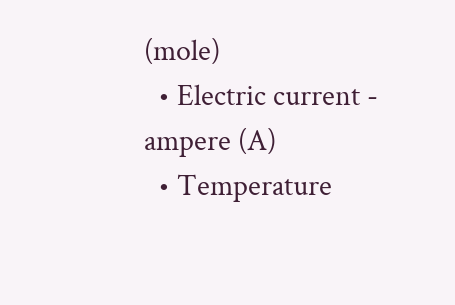(mole)
  • Electric current - ampere (A)
  • Temperature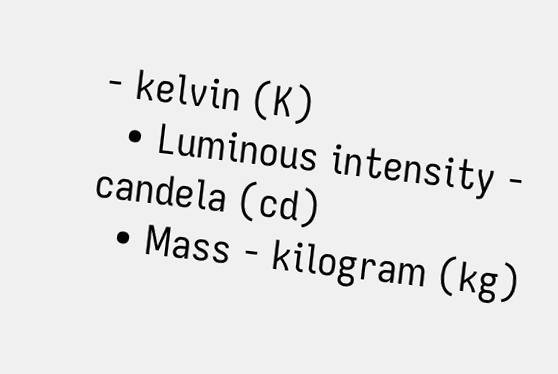- kelvin (K)
  • Luminous intensity - candela (cd)
  • Mass - kilogram (kg)